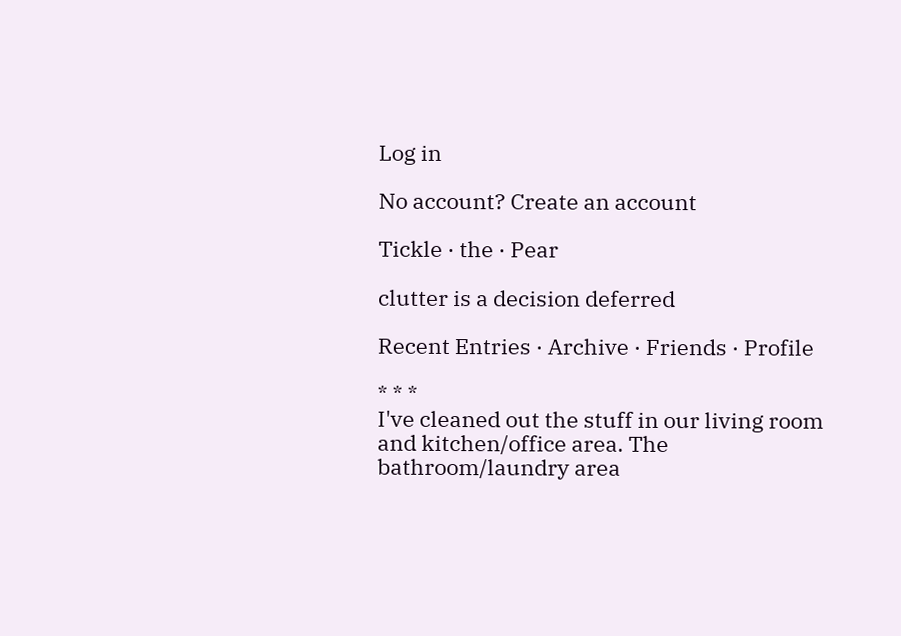Log in

No account? Create an account

Tickle · the · Pear

clutter is a decision deferred

Recent Entries · Archive · Friends · Profile

* * *
I've cleaned out the stuff in our living room and kitchen/office area. The bathroom/laundry area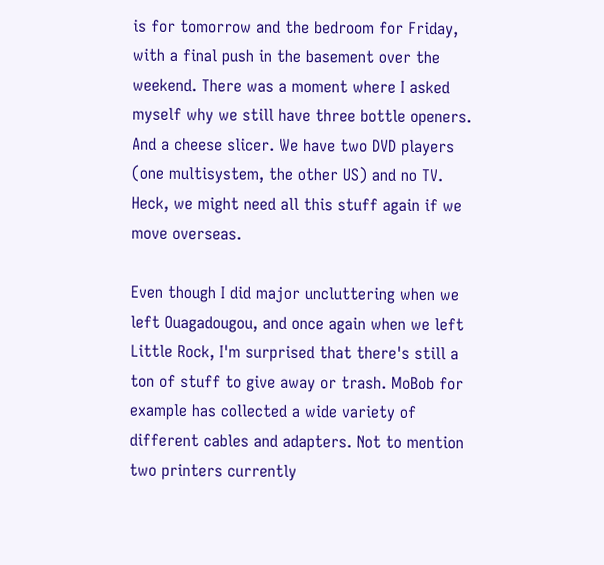is for tomorrow and the bedroom for Friday, with a final push in the basement over the weekend. There was a moment where I asked myself why we still have three bottle openers. And a cheese slicer. We have two DVD players (one multisystem, the other US) and no TV. Heck, we might need all this stuff again if we move overseas.

Even though I did major uncluttering when we left Ouagadougou, and once again when we left Little Rock, I'm surprised that there's still a ton of stuff to give away or trash. MoBob for example has collected a wide variety of different cables and adapters. Not to mention two printers currently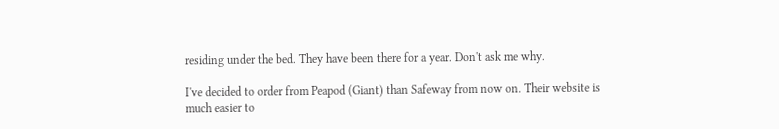residing under the bed. They have been there for a year. Don't ask me why.

I've decided to order from Peapod (Giant) than Safeway from now on. Their website is much easier to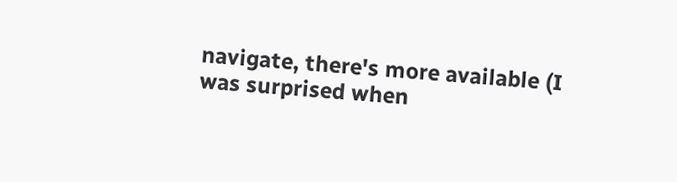navigate, there's more available (I was surprised when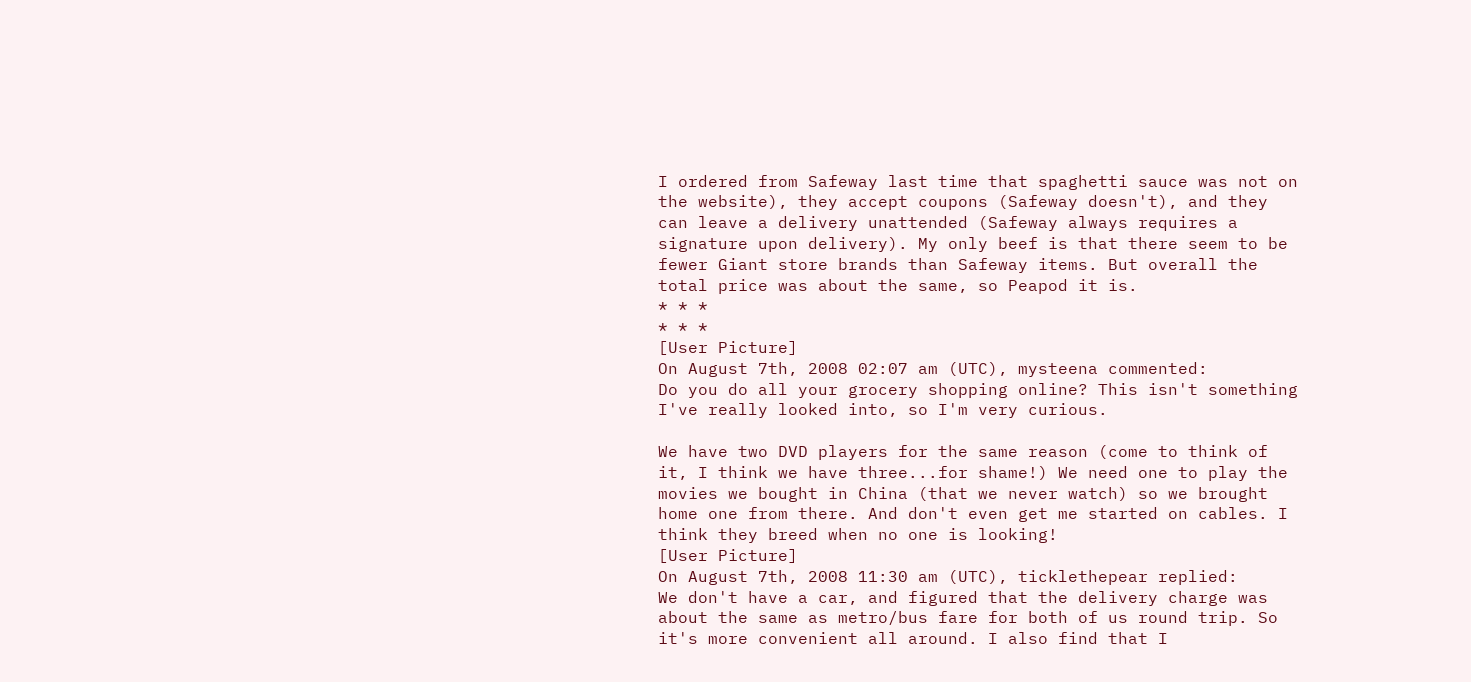I ordered from Safeway last time that spaghetti sauce was not on the website), they accept coupons (Safeway doesn't), and they can leave a delivery unattended (Safeway always requires a signature upon delivery). My only beef is that there seem to be fewer Giant store brands than Safeway items. But overall the total price was about the same, so Peapod it is.
* * *
* * *
[User Picture]
On August 7th, 2008 02:07 am (UTC), mysteena commented:
Do you do all your grocery shopping online? This isn't something I've really looked into, so I'm very curious.

We have two DVD players for the same reason (come to think of it, I think we have three...for shame!) We need one to play the movies we bought in China (that we never watch) so we brought home one from there. And don't even get me started on cables. I think they breed when no one is looking!
[User Picture]
On August 7th, 2008 11:30 am (UTC), ticklethepear replied:
We don't have a car, and figured that the delivery charge was about the same as metro/bus fare for both of us round trip. So it's more convenient all around. I also find that I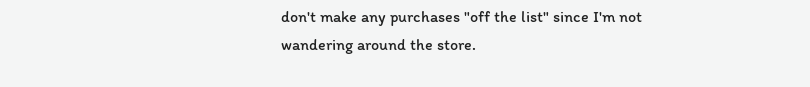don't make any purchases "off the list" since I'm not wandering around the store.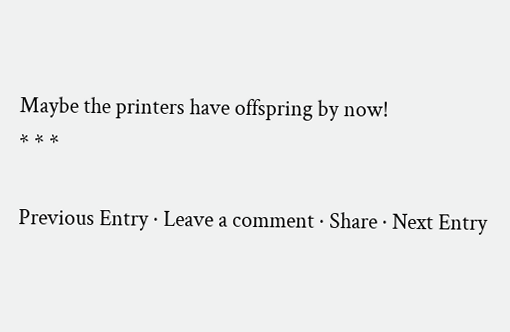Maybe the printers have offspring by now!
* * *

Previous Entry · Leave a comment · Share · Next Entry